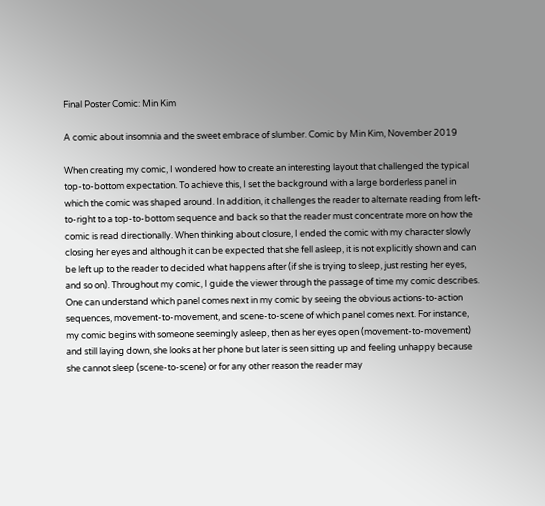Final Poster Comic: Min Kim

A comic about insomnia and the sweet embrace of slumber. Comic by Min Kim, November 2019

When creating my comic, I wondered how to create an interesting layout that challenged the typical top-to-bottom expectation. To achieve this, I set the background with a large borderless panel in which the comic was shaped around. In addition, it challenges the reader to alternate reading from left-to-right to a top-to-bottom sequence and back so that the reader must concentrate more on how the comic is read directionally. When thinking about closure, I ended the comic with my character slowly closing her eyes and although it can be expected that she fell asleep, it is not explicitly shown and can be left up to the reader to decided what happens after (if she is trying to sleep, just resting her eyes, and so on). Throughout my comic, I guide the viewer through the passage of time my comic describes. One can understand which panel comes next in my comic by seeing the obvious actions-to-action sequences, movement-to-movement, and scene-to-scene of which panel comes next. For instance, my comic begins with someone seemingly asleep, then as her eyes open (movement-to-movement) and still laying down, she looks at her phone but later is seen sitting up and feeling unhappy because she cannot sleep (scene-to-scene) or for any other reason the reader may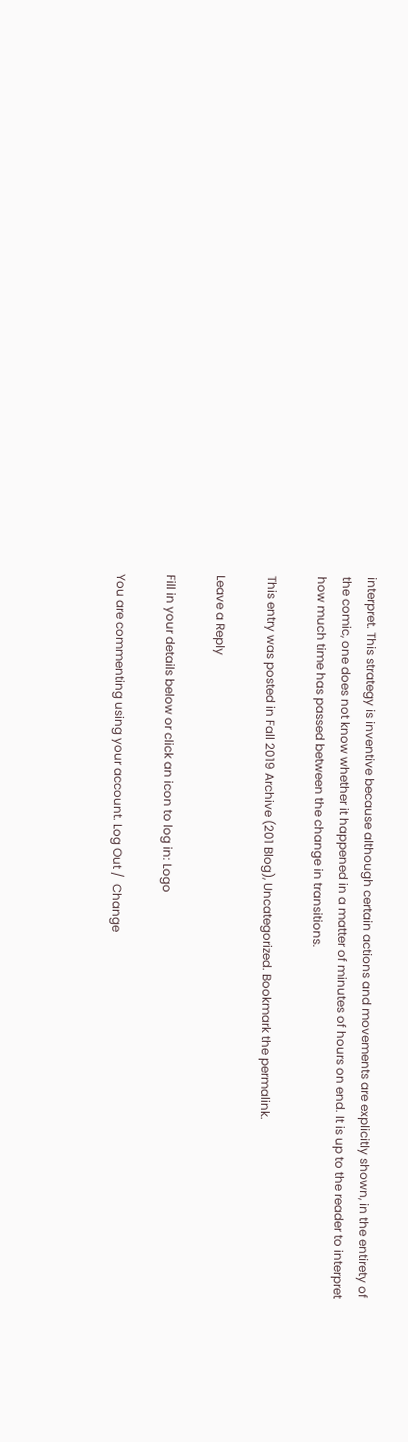interpret. This strategy is inventive because although certain actions and movements are explicitly shown, in the entirety of the comic, one does not know whether it happened in a matter of minutes of hours on end. It is up to the reader to interpret how much time has passed between the change in transitions.

This entry was posted in Fall 2019 Archive (201 Blog), Uncategorized. Bookmark the permalink.

Leave a Reply

Fill in your details below or click an icon to log in: Logo

You are commenting using your account. Log Out /  Change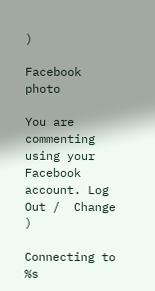)

Facebook photo

You are commenting using your Facebook account. Log Out /  Change )

Connecting to %s